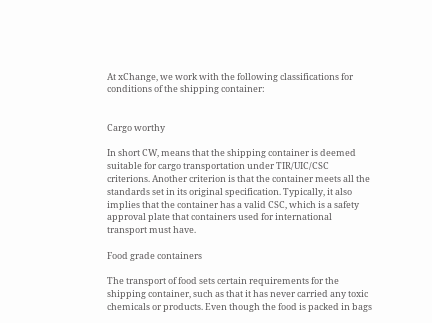At xChange, we work with the following classifications for conditions of the shipping container:


Cargo worthy

In short CW, means that the shipping container is deemed suitable for cargo transportation under TIR/UIC/CSC criterions. Another criterion is that the container meets all the standards set in its original specification. Typically, it also implies that the container has a valid CSC, which is a safety approval plate that containers used for international transport must have.

Food grade containers

The transport of food sets certain requirements for the shipping container, such as that it has never carried any toxic chemicals or products. Even though the food is packed in bags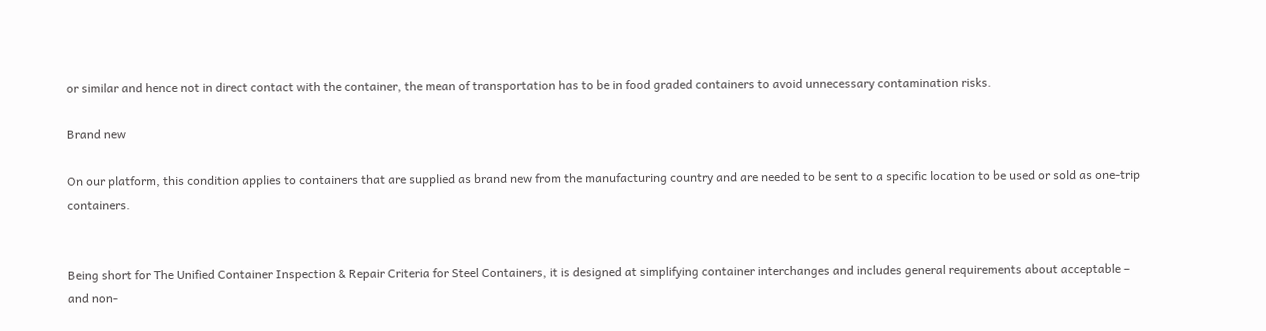or similar and hence not in direct contact with the container, the mean of transportation has to be in food graded containers to avoid unnecessary contamination risks.

Brand new

On our platform, this condition applies to containers that are supplied as brand new from the manufacturing country and are needed to be sent to a specific location to be used or sold as one-trip containers.


Being short for The Unified Container Inspection & Repair Criteria for Steel Containers, it is designed at simplifying container interchanges and includes general requirements about acceptable – and non-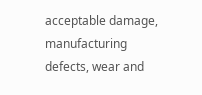acceptable damage, manufacturing defects, wear and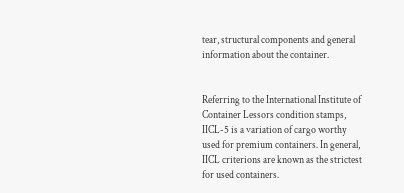tear, structural components and general information about the container.


Referring to the International Institute of Container Lessors condition stamps, IICL-5 is a variation of cargo worthy used for premium containers. In general, IICL criterions are known as the strictest for used containers.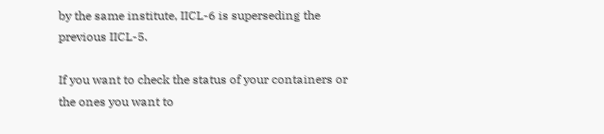by the same institute, IICL-6 is superseding the previous IICL-5.

If you want to check the status of your containers or the ones you want to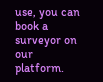use, you can book a surveyor on our platform.